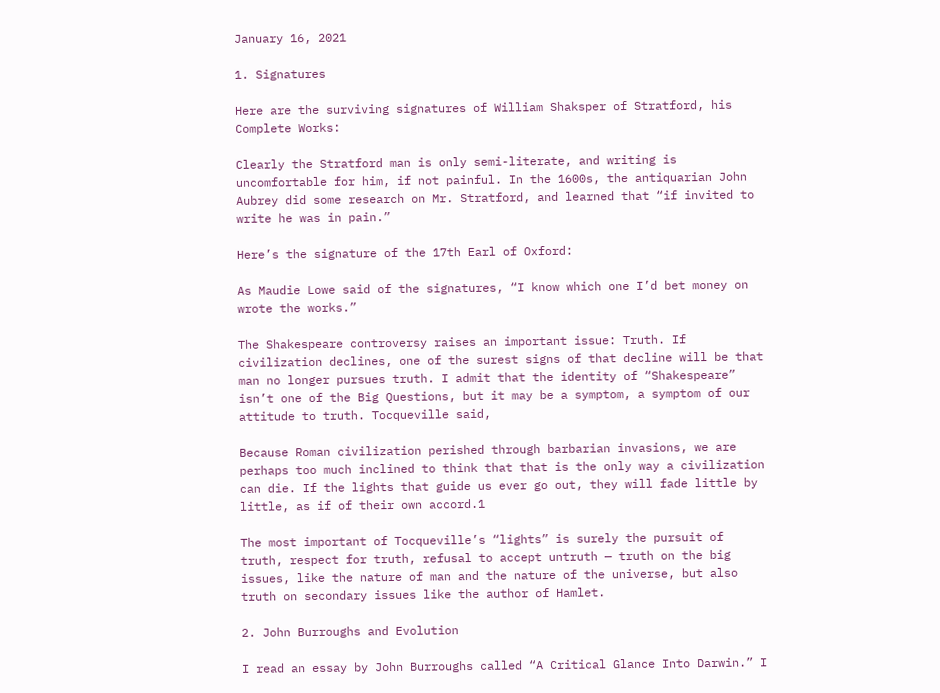January 16, 2021

1. Signatures

Here are the surviving signatures of William Shaksper of Stratford, his Complete Works:

Clearly the Stratford man is only semi-literate, and writing is uncomfortable for him, if not painful. In the 1600s, the antiquarian John Aubrey did some research on Mr. Stratford, and learned that “if invited to write he was in pain.”

Here’s the signature of the 17th Earl of Oxford:

As Maudie Lowe said of the signatures, “I know which one I’d bet money on wrote the works.”

The Shakespeare controversy raises an important issue: Truth. If civilization declines, one of the surest signs of that decline will be that man no longer pursues truth. I admit that the identity of “Shakespeare” isn’t one of the Big Questions, but it may be a symptom, a symptom of our attitude to truth. Tocqueville said,

Because Roman civilization perished through barbarian invasions, we are perhaps too much inclined to think that that is the only way a civilization can die. If the lights that guide us ever go out, they will fade little by little, as if of their own accord.1

The most important of Tocqueville’s “lights” is surely the pursuit of truth, respect for truth, refusal to accept untruth — truth on the big issues, like the nature of man and the nature of the universe, but also truth on secondary issues like the author of Hamlet.

2. John Burroughs and Evolution

I read an essay by John Burroughs called “A Critical Glance Into Darwin.” I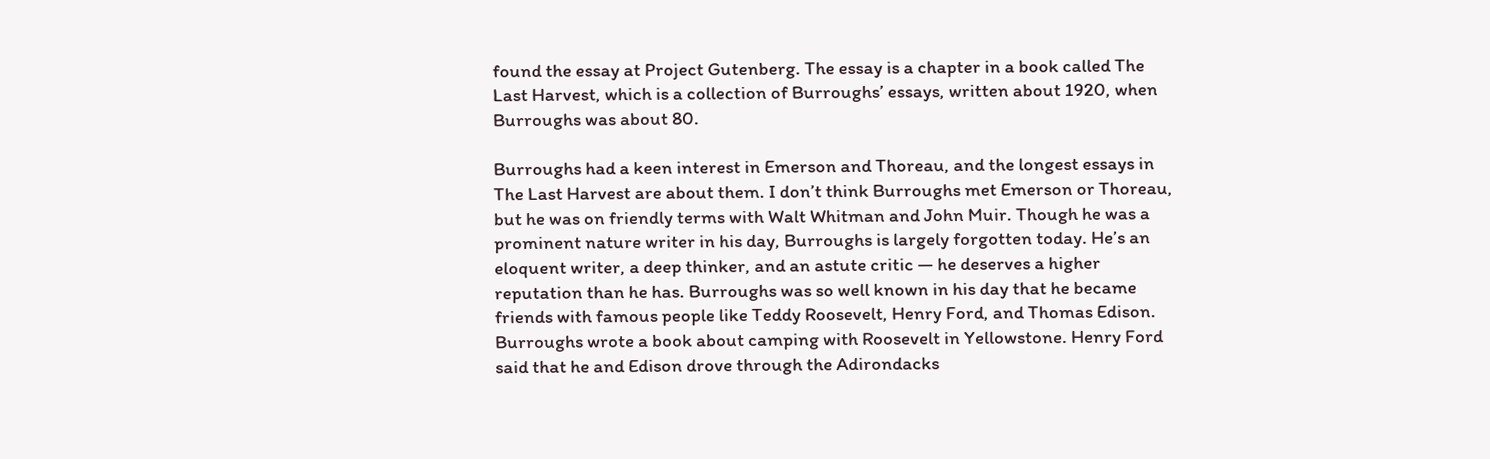found the essay at Project Gutenberg. The essay is a chapter in a book called The Last Harvest, which is a collection of Burroughs’ essays, written about 1920, when Burroughs was about 80.

Burroughs had a keen interest in Emerson and Thoreau, and the longest essays in The Last Harvest are about them. I don’t think Burroughs met Emerson or Thoreau, but he was on friendly terms with Walt Whitman and John Muir. Though he was a prominent nature writer in his day, Burroughs is largely forgotten today. He’s an eloquent writer, a deep thinker, and an astute critic — he deserves a higher reputation than he has. Burroughs was so well known in his day that he became friends with famous people like Teddy Roosevelt, Henry Ford, and Thomas Edison. Burroughs wrote a book about camping with Roosevelt in Yellowstone. Henry Ford said that he and Edison drove through the Adirondacks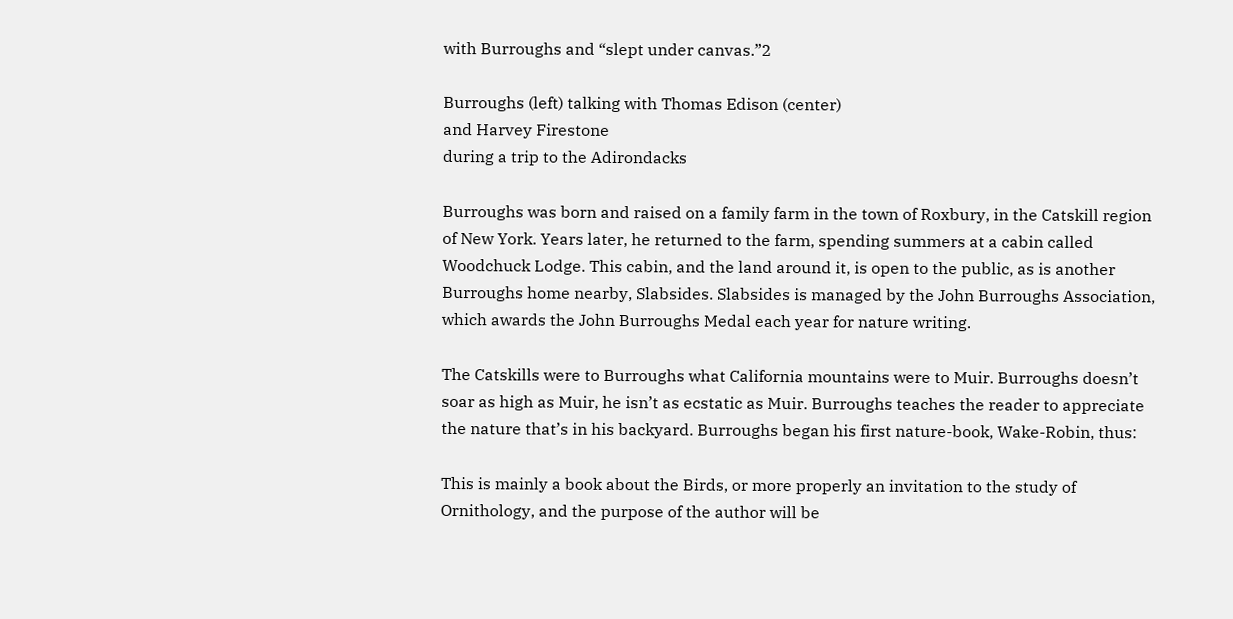with Burroughs and “slept under canvas.”2

Burroughs (left) talking with Thomas Edison (center)
and Harvey Firestone
during a trip to the Adirondacks

Burroughs was born and raised on a family farm in the town of Roxbury, in the Catskill region of New York. Years later, he returned to the farm, spending summers at a cabin called Woodchuck Lodge. This cabin, and the land around it, is open to the public, as is another Burroughs home nearby, Slabsides. Slabsides is managed by the John Burroughs Association, which awards the John Burroughs Medal each year for nature writing.

The Catskills were to Burroughs what California mountains were to Muir. Burroughs doesn’t soar as high as Muir, he isn’t as ecstatic as Muir. Burroughs teaches the reader to appreciate the nature that’s in his backyard. Burroughs began his first nature-book, Wake-Robin, thus:

This is mainly a book about the Birds, or more properly an invitation to the study of Ornithology, and the purpose of the author will be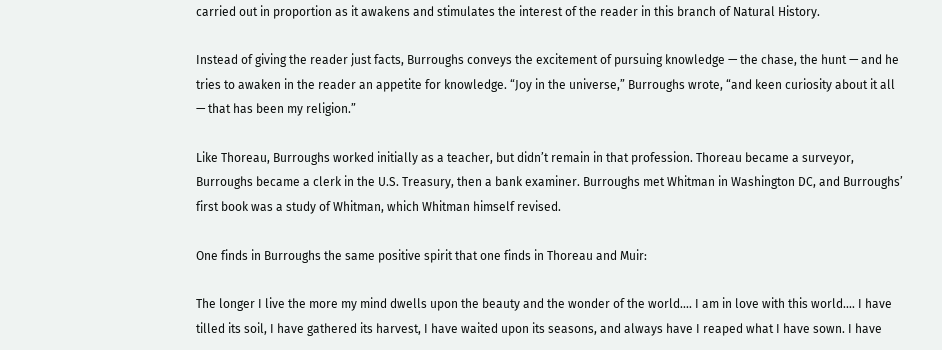carried out in proportion as it awakens and stimulates the interest of the reader in this branch of Natural History.

Instead of giving the reader just facts, Burroughs conveys the excitement of pursuing knowledge — the chase, the hunt — and he tries to awaken in the reader an appetite for knowledge. “Joy in the universe,” Burroughs wrote, “and keen curiosity about it all — that has been my religion.”

Like Thoreau, Burroughs worked initially as a teacher, but didn’t remain in that profession. Thoreau became a surveyor, Burroughs became a clerk in the U.S. Treasury, then a bank examiner. Burroughs met Whitman in Washington DC, and Burroughs’ first book was a study of Whitman, which Whitman himself revised.

One finds in Burroughs the same positive spirit that one finds in Thoreau and Muir:

The longer I live the more my mind dwells upon the beauty and the wonder of the world.... I am in love with this world.... I have tilled its soil, I have gathered its harvest, I have waited upon its seasons, and always have I reaped what I have sown. I have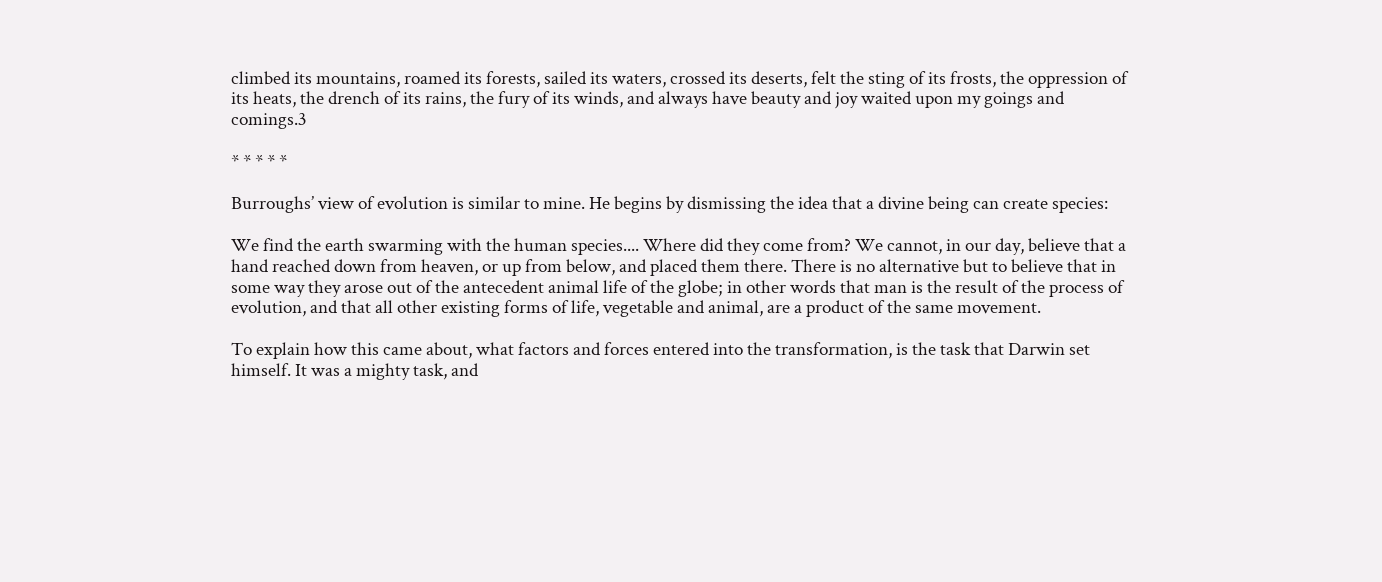climbed its mountains, roamed its forests, sailed its waters, crossed its deserts, felt the sting of its frosts, the oppression of its heats, the drench of its rains, the fury of its winds, and always have beauty and joy waited upon my goings and comings.3

* * * * *

Burroughs’ view of evolution is similar to mine. He begins by dismissing the idea that a divine being can create species:

We find the earth swarming with the human species.... Where did they come from? We cannot, in our day, believe that a hand reached down from heaven, or up from below, and placed them there. There is no alternative but to believe that in some way they arose out of the antecedent animal life of the globe; in other words that man is the result of the process of evolution, and that all other existing forms of life, vegetable and animal, are a product of the same movement.

To explain how this came about, what factors and forces entered into the transformation, is the task that Darwin set himself. It was a mighty task, and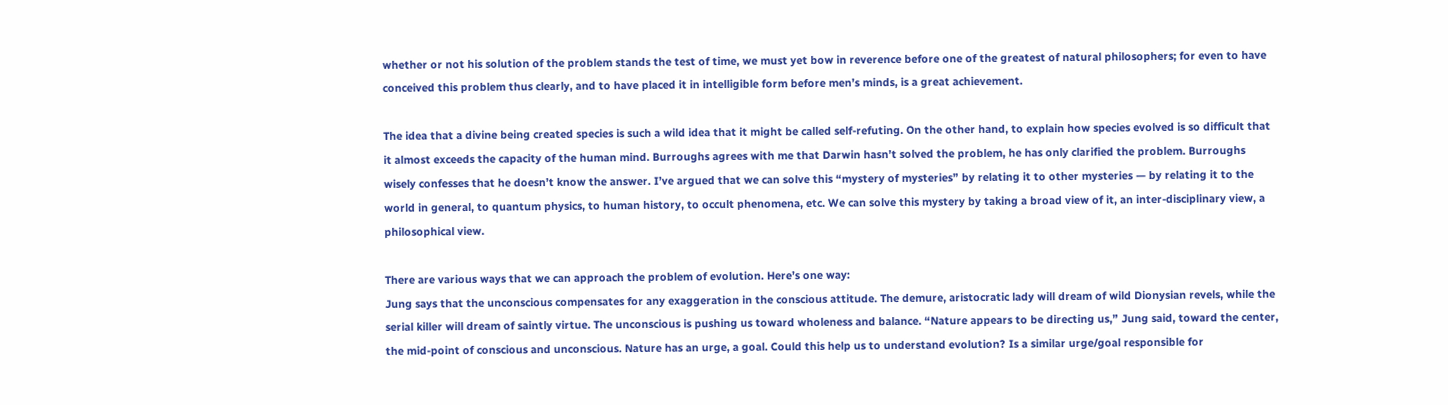whether or not his solution of the problem stands the test of time, we must yet bow in reverence before one of the greatest of natural philosophers; for even to have conceived this problem thus clearly, and to have placed it in intelligible form before men’s minds, is a great achievement.

The idea that a divine being created species is such a wild idea that it might be called self-refuting. On the other hand, to explain how species evolved is so difficult that it almost exceeds the capacity of the human mind. Burroughs agrees with me that Darwin hasn’t solved the problem, he has only clarified the problem. Burroughs wisely confesses that he doesn’t know the answer. I’ve argued that we can solve this “mystery of mysteries” by relating it to other mysteries — by relating it to the world in general, to quantum physics, to human history, to occult phenomena, etc. We can solve this mystery by taking a broad view of it, an inter-disciplinary view, a philosophical view.

There are various ways that we can approach the problem of evolution. Here’s one way:
Jung says that the unconscious compensates for any exaggeration in the conscious attitude. The demure, aristocratic lady will dream of wild Dionysian revels, while the serial killer will dream of saintly virtue. The unconscious is pushing us toward wholeness and balance. “Nature appears to be directing us,” Jung said, toward the center, the mid-point of conscious and unconscious. Nature has an urge, a goal. Could this help us to understand evolution? Is a similar urge/goal responsible for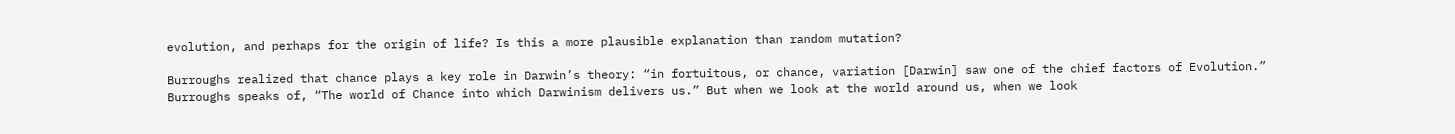evolution, and perhaps for the origin of life? Is this a more plausible explanation than random mutation?

Burroughs realized that chance plays a key role in Darwin’s theory: “in fortuitous, or chance, variation [Darwin] saw one of the chief factors of Evolution.” Burroughs speaks of, “The world of Chance into which Darwinism delivers us.” But when we look at the world around us, when we look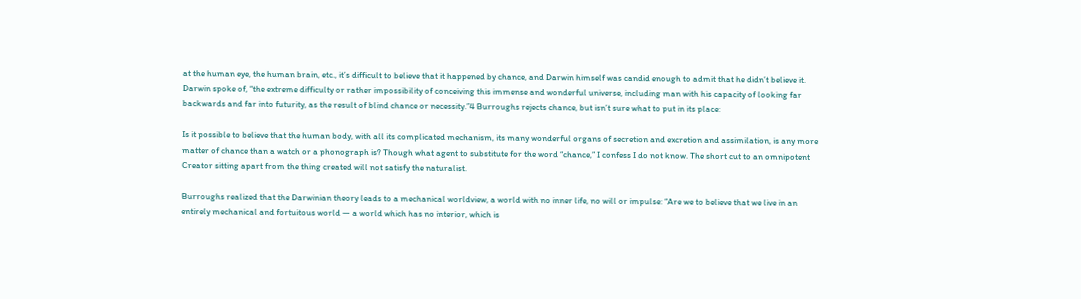at the human eye, the human brain, etc., it’s difficult to believe that it happened by chance, and Darwin himself was candid enough to admit that he didn’t believe it. Darwin spoke of, “the extreme difficulty or rather impossibility of conceiving this immense and wonderful universe, including man with his capacity of looking far backwards and far into futurity, as the result of blind chance or necessity.”4 Burroughs rejects chance, but isn’t sure what to put in its place:

Is it possible to believe that the human body, with all its complicated mechanism, its many wonderful organs of secretion and excretion and assimilation, is any more matter of chance than a watch or a phonograph is? Though what agent to substitute for the word “chance,” I confess I do not know. The short cut to an omnipotent Creator sitting apart from the thing created will not satisfy the naturalist.

Burroughs realized that the Darwinian theory leads to a mechanical worldview, a world with no inner life, no will or impulse: “Are we to believe that we live in an entirely mechanical and fortuitous world — a world which has no interior, which is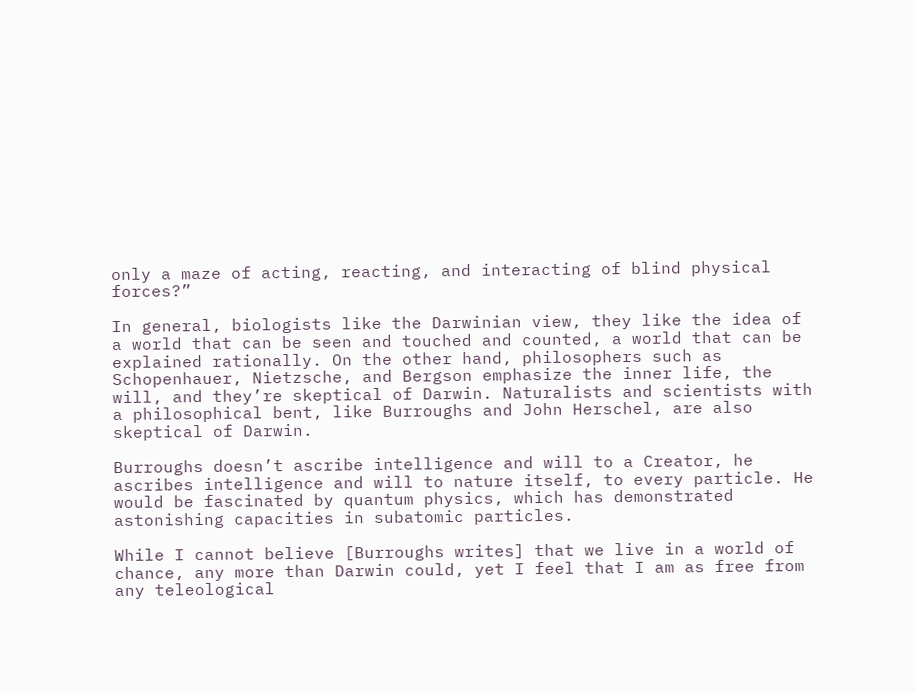only a maze of acting, reacting, and interacting of blind physical forces?”

In general, biologists like the Darwinian view, they like the idea of a world that can be seen and touched and counted, a world that can be explained rationally. On the other hand, philosophers such as Schopenhauer, Nietzsche, and Bergson emphasize the inner life, the will, and they’re skeptical of Darwin. Naturalists and scientists with a philosophical bent, like Burroughs and John Herschel, are also skeptical of Darwin.

Burroughs doesn’t ascribe intelligence and will to a Creator, he ascribes intelligence and will to nature itself, to every particle. He would be fascinated by quantum physics, which has demonstrated astonishing capacities in subatomic particles.

While I cannot believe [Burroughs writes] that we live in a world of chance, any more than Darwin could, yet I feel that I am as free from any teleological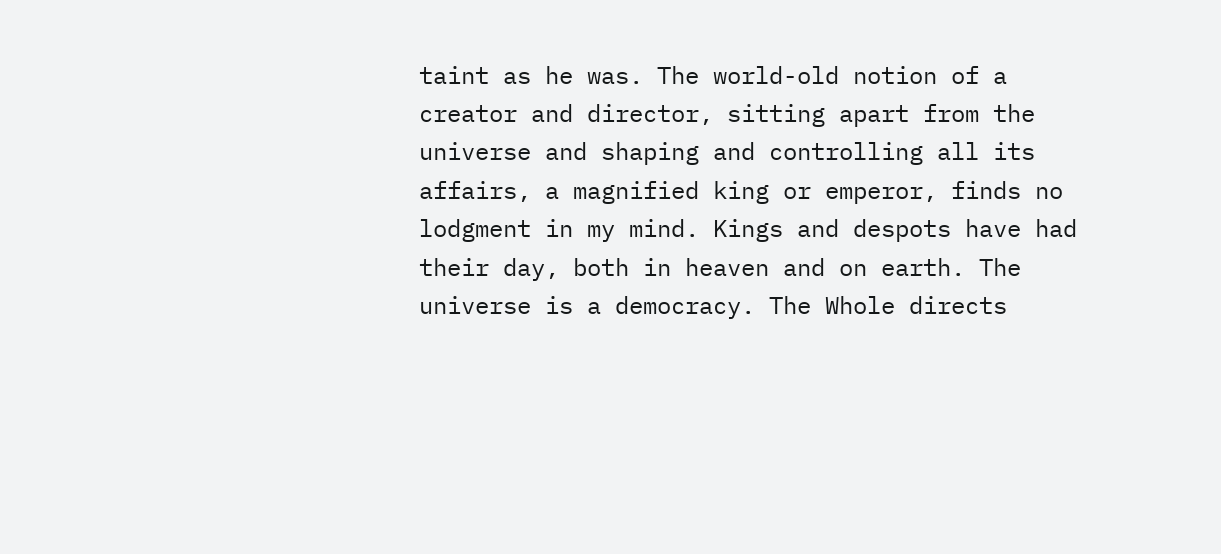taint as he was. The world-old notion of a creator and director, sitting apart from the universe and shaping and controlling all its affairs, a magnified king or emperor, finds no lodgment in my mind. Kings and despots have had their day, both in heaven and on earth. The universe is a democracy. The Whole directs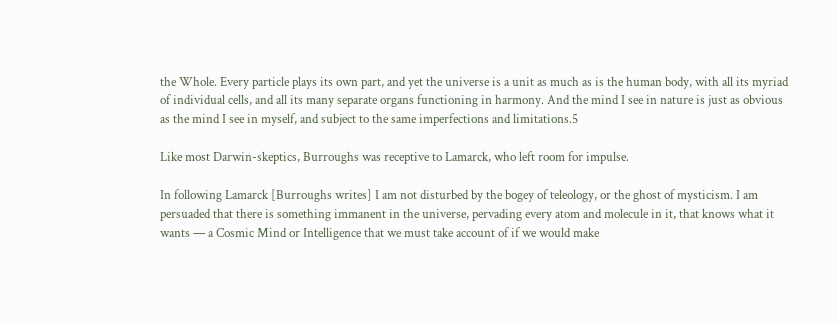the Whole. Every particle plays its own part, and yet the universe is a unit as much as is the human body, with all its myriad of individual cells, and all its many separate organs functioning in harmony. And the mind I see in nature is just as obvious as the mind I see in myself, and subject to the same imperfections and limitations.5

Like most Darwin-skeptics, Burroughs was receptive to Lamarck, who left room for impulse.

In following Lamarck [Burroughs writes] I am not disturbed by the bogey of teleology, or the ghost of mysticism. I am persuaded that there is something immanent in the universe, pervading every atom and molecule in it, that knows what it wants — a Cosmic Mind or Intelligence that we must take account of if we would make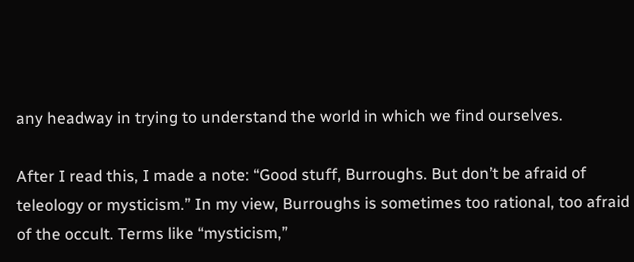any headway in trying to understand the world in which we find ourselves.

After I read this, I made a note: “Good stuff, Burroughs. But don’t be afraid of teleology or mysticism.” In my view, Burroughs is sometimes too rational, too afraid of the occult. Terms like “mysticism,”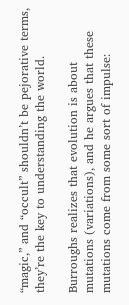“magic,” and “occult” shouldn’t be pejorative terms, they’re the key to understanding the world.

Burroughs realizes that evolution is about mutations (variations), and he argues that these mutations come from some sort of impulse: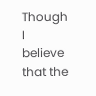Though I believe that the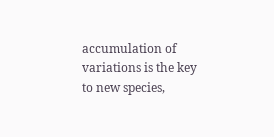accumulation of variations is the key to new species,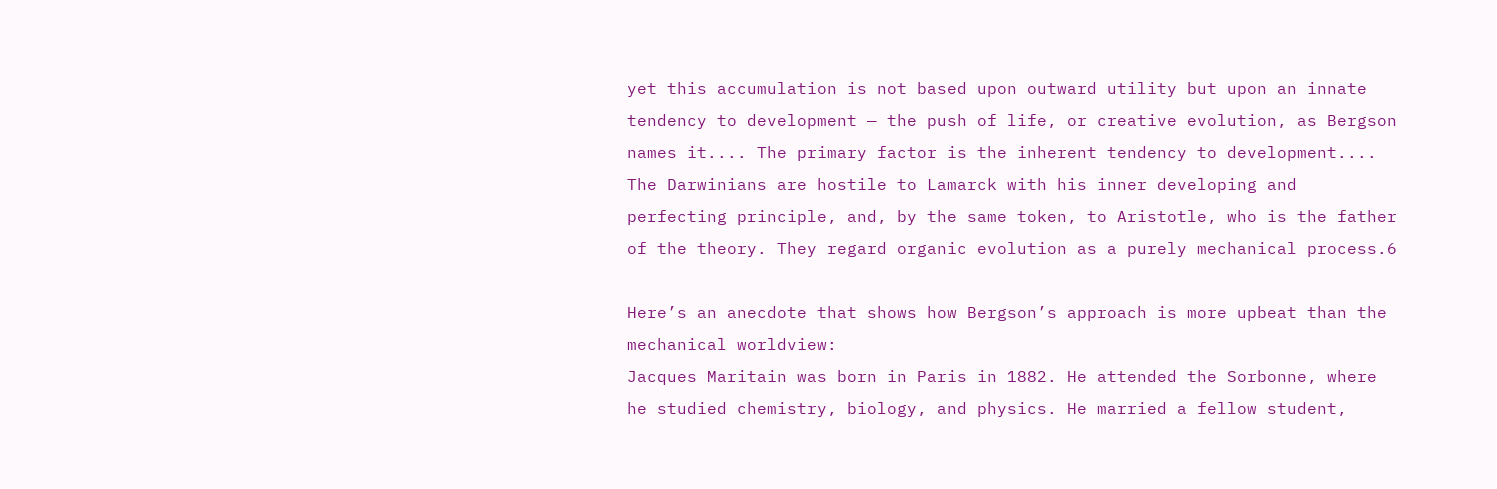yet this accumulation is not based upon outward utility but upon an innate tendency to development — the push of life, or creative evolution, as Bergson names it.... The primary factor is the inherent tendency to development.... The Darwinians are hostile to Lamarck with his inner developing and perfecting principle, and, by the same token, to Aristotle, who is the father of the theory. They regard organic evolution as a purely mechanical process.6

Here’s an anecdote that shows how Bergson’s approach is more upbeat than the mechanical worldview:
Jacques Maritain was born in Paris in 1882. He attended the Sorbonne, where he studied chemistry, biology, and physics. He married a fellow student,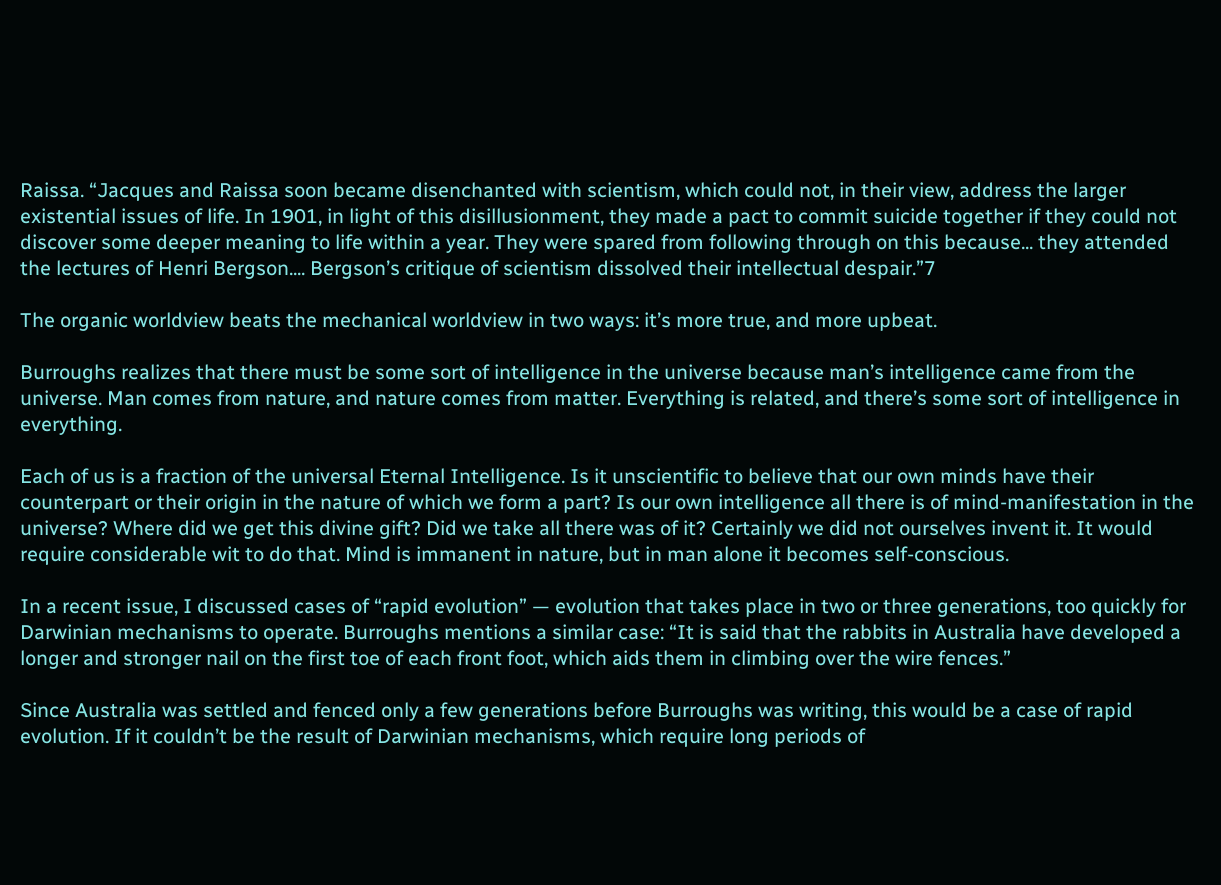Raissa. “Jacques and Raissa soon became disenchanted with scientism, which could not, in their view, address the larger existential issues of life. In 1901, in light of this disillusionment, they made a pact to commit suicide together if they could not discover some deeper meaning to life within a year. They were spared from following through on this because... they attended the lectures of Henri Bergson.... Bergson’s critique of scientism dissolved their intellectual despair.”7

The organic worldview beats the mechanical worldview in two ways: it’s more true, and more upbeat.

Burroughs realizes that there must be some sort of intelligence in the universe because man’s intelligence came from the universe. Man comes from nature, and nature comes from matter. Everything is related, and there’s some sort of intelligence in everything.

Each of us is a fraction of the universal Eternal Intelligence. Is it unscientific to believe that our own minds have their counterpart or their origin in the nature of which we form a part? Is our own intelligence all there is of mind-manifestation in the universe? Where did we get this divine gift? Did we take all there was of it? Certainly we did not ourselves invent it. It would require considerable wit to do that. Mind is immanent in nature, but in man alone it becomes self-conscious.

In a recent issue, I discussed cases of “rapid evolution” — evolution that takes place in two or three generations, too quickly for Darwinian mechanisms to operate. Burroughs mentions a similar case: “It is said that the rabbits in Australia have developed a longer and stronger nail on the first toe of each front foot, which aids them in climbing over the wire fences.”

Since Australia was settled and fenced only a few generations before Burroughs was writing, this would be a case of rapid evolution. If it couldn’t be the result of Darwinian mechanisms, which require long periods of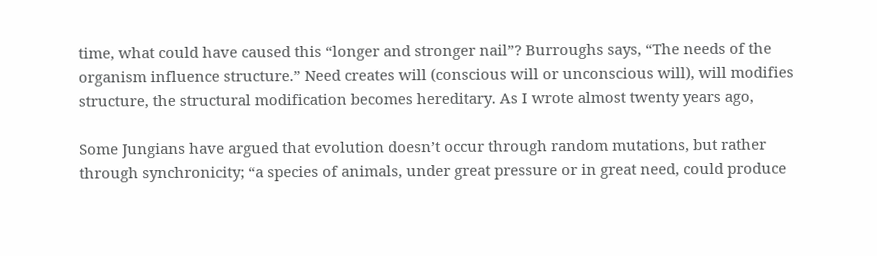time, what could have caused this “longer and stronger nail”? Burroughs says, “The needs of the organism influence structure.” Need creates will (conscious will or unconscious will), will modifies structure, the structural modification becomes hereditary. As I wrote almost twenty years ago,

Some Jungians have argued that evolution doesn’t occur through random mutations, but rather through synchronicity; “a species of animals, under great pressure or in great need, could produce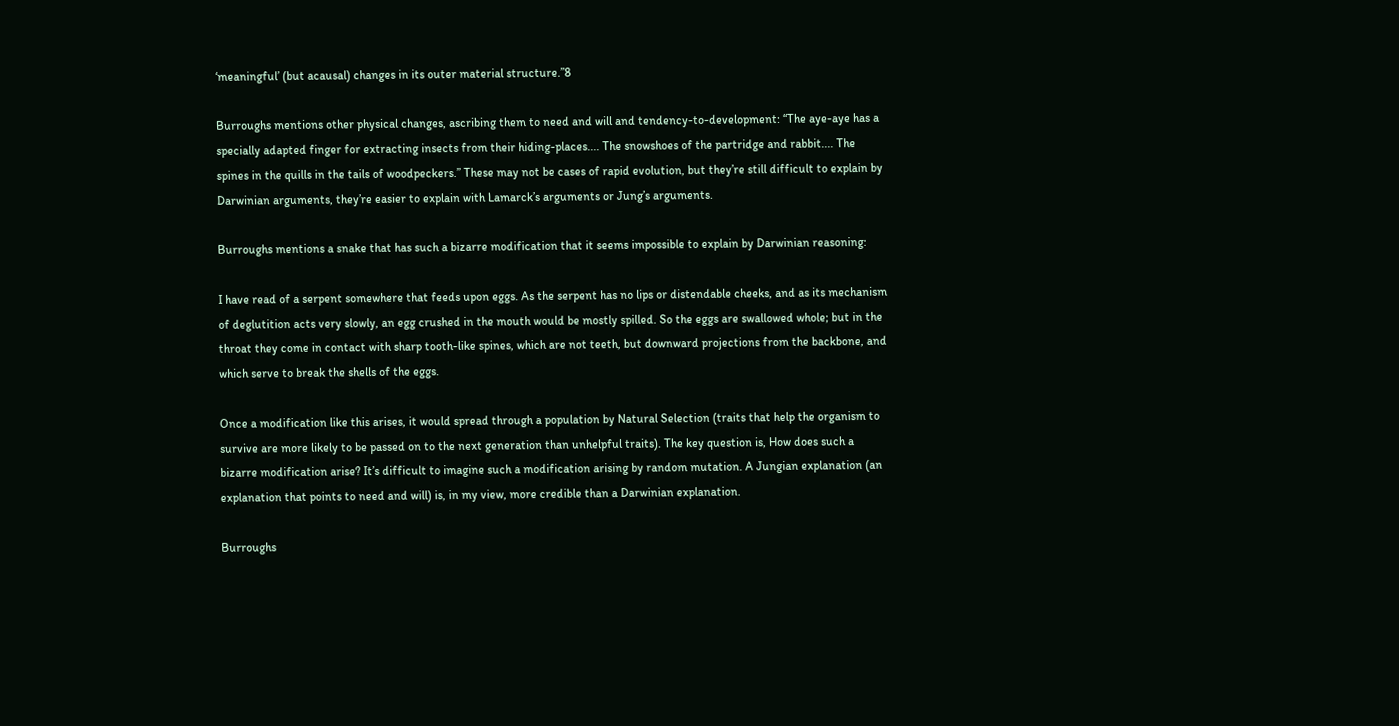‘meaningful’ (but acausal) changes in its outer material structure.”8

Burroughs mentions other physical changes, ascribing them to need and will and tendency-to-development: “The aye-aye has a specially adapted finger for extracting insects from their hiding-places.... The snowshoes of the partridge and rabbit.... The spines in the quills in the tails of woodpeckers.” These may not be cases of rapid evolution, but they’re still difficult to explain by Darwinian arguments, they’re easier to explain with Lamarck’s arguments or Jung’s arguments.

Burroughs mentions a snake that has such a bizarre modification that it seems impossible to explain by Darwinian reasoning:

I have read of a serpent somewhere that feeds upon eggs. As the serpent has no lips or distendable cheeks, and as its mechanism of deglutition acts very slowly, an egg crushed in the mouth would be mostly spilled. So the eggs are swallowed whole; but in the throat they come in contact with sharp tooth-like spines, which are not teeth, but downward projections from the backbone, and which serve to break the shells of the eggs.

Once a modification like this arises, it would spread through a population by Natural Selection (traits that help the organism to survive are more likely to be passed on to the next generation than unhelpful traits). The key question is, How does such a bizarre modification arise? It’s difficult to imagine such a modification arising by random mutation. A Jungian explanation (an explanation that points to need and will) is, in my view, more credible than a Darwinian explanation.

Burroughs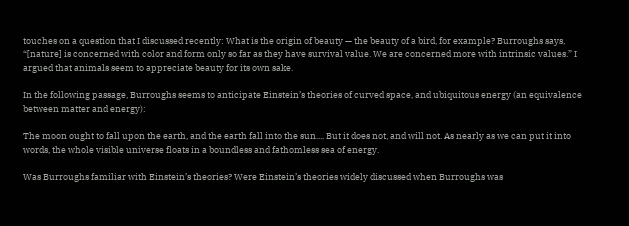touches on a question that I discussed recently: What is the origin of beauty — the beauty of a bird, for example? Burroughs says, “[nature] is concerned with color and form only so far as they have survival value. We are concerned more with intrinsic values.” I argued that animals seem to appreciate beauty for its own sake.

In the following passage, Burroughs seems to anticipate Einstein’s theories of curved space, and ubiquitous energy (an equivalence between matter and energy):

The moon ought to fall upon the earth, and the earth fall into the sun.... But it does not, and will not. As nearly as we can put it into words, the whole visible universe floats in a boundless and fathomless sea of energy.

Was Burroughs familiar with Einstein’s theories? Were Einstein’s theories widely discussed when Burroughs was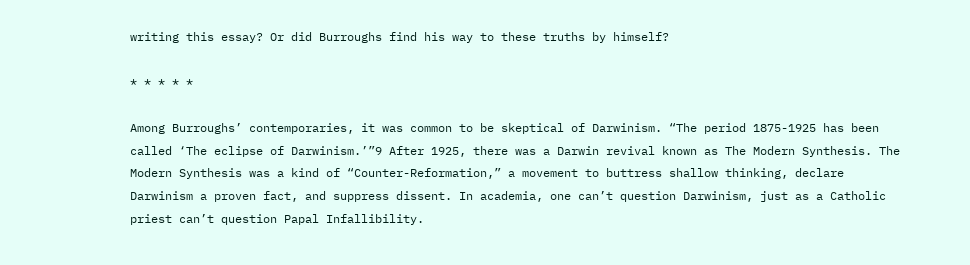writing this essay? Or did Burroughs find his way to these truths by himself?

* * * * *

Among Burroughs’ contemporaries, it was common to be skeptical of Darwinism. “The period 1875-1925 has been called ‘The eclipse of Darwinism.’”9 After 1925, there was a Darwin revival known as The Modern Synthesis. The Modern Synthesis was a kind of “Counter-Reformation,” a movement to buttress shallow thinking, declare Darwinism a proven fact, and suppress dissent. In academia, one can’t question Darwinism, just as a Catholic priest can’t question Papal Infallibility.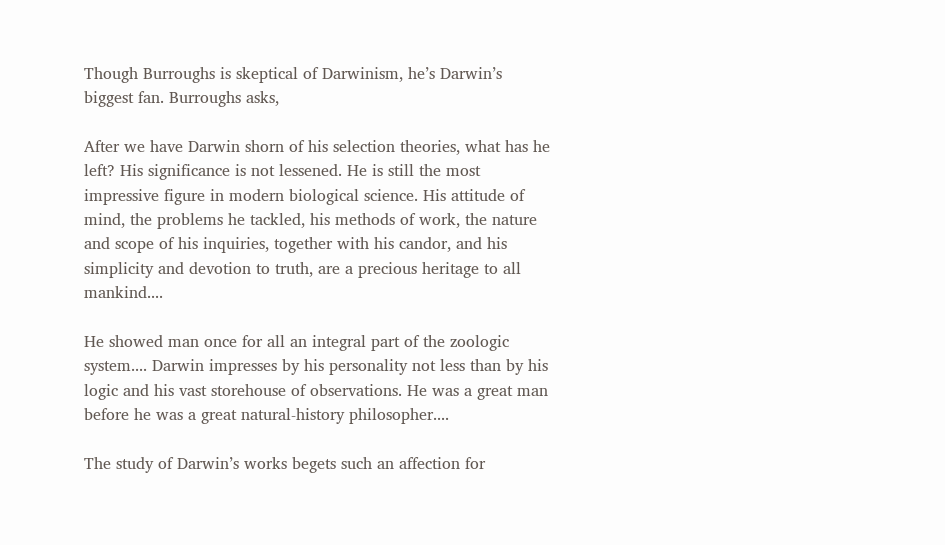Though Burroughs is skeptical of Darwinism, he’s Darwin’s biggest fan. Burroughs asks,

After we have Darwin shorn of his selection theories, what has he left? His significance is not lessened. He is still the most impressive figure in modern biological science. His attitude of mind, the problems he tackled, his methods of work, the nature and scope of his inquiries, together with his candor, and his simplicity and devotion to truth, are a precious heritage to all mankind....

He showed man once for all an integral part of the zoologic system.... Darwin impresses by his personality not less than by his logic and his vast storehouse of observations. He was a great man before he was a great natural-history philosopher....

The study of Darwin’s works begets such an affection for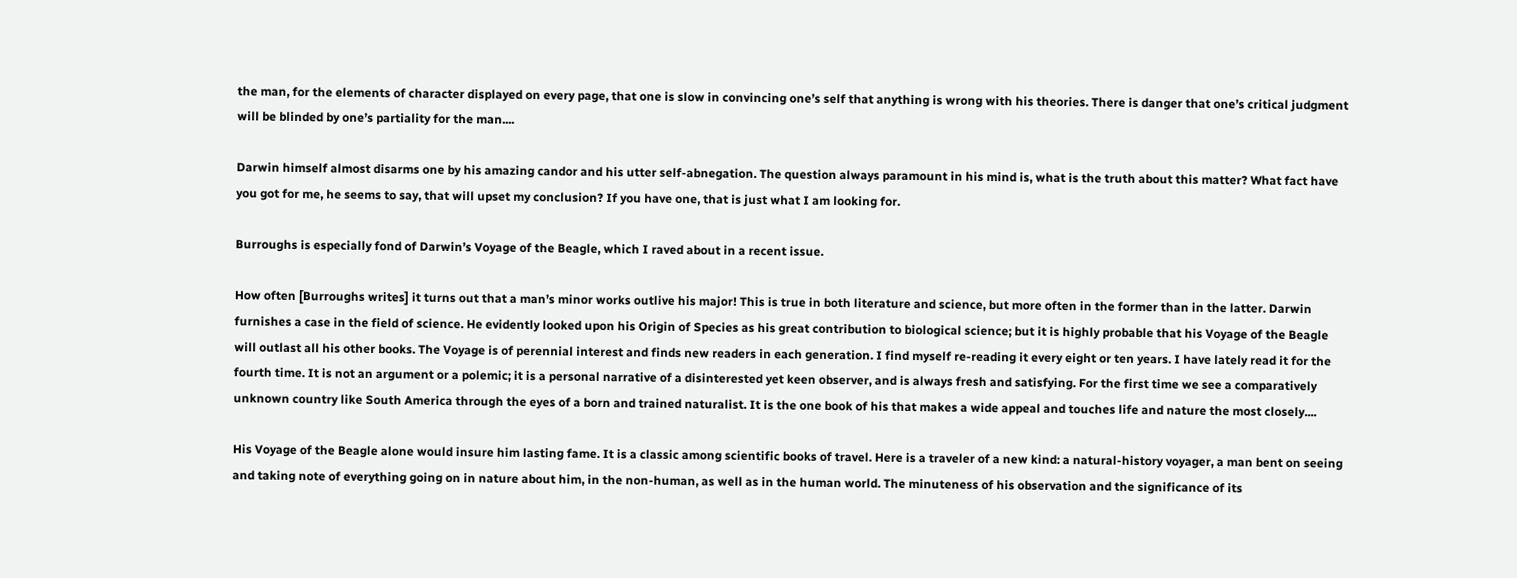the man, for the elements of character displayed on every page, that one is slow in convincing one’s self that anything is wrong with his theories. There is danger that one’s critical judgment will be blinded by one’s partiality for the man....

Darwin himself almost disarms one by his amazing candor and his utter self-abnegation. The question always paramount in his mind is, what is the truth about this matter? What fact have you got for me, he seems to say, that will upset my conclusion? If you have one, that is just what I am looking for.

Burroughs is especially fond of Darwin’s Voyage of the Beagle, which I raved about in a recent issue.

How often [Burroughs writes] it turns out that a man’s minor works outlive his major! This is true in both literature and science, but more often in the former than in the latter. Darwin furnishes a case in the field of science. He evidently looked upon his Origin of Species as his great contribution to biological science; but it is highly probable that his Voyage of the Beagle will outlast all his other books. The Voyage is of perennial interest and finds new readers in each generation. I find myself re-reading it every eight or ten years. I have lately read it for the fourth time. It is not an argument or a polemic; it is a personal narrative of a disinterested yet keen observer, and is always fresh and satisfying. For the first time we see a comparatively unknown country like South America through the eyes of a born and trained naturalist. It is the one book of his that makes a wide appeal and touches life and nature the most closely....

His Voyage of the Beagle alone would insure him lasting fame. It is a classic among scientific books of travel. Here is a traveler of a new kind: a natural-history voyager, a man bent on seeing and taking note of everything going on in nature about him, in the non-human, as well as in the human world. The minuteness of his observation and the significance of its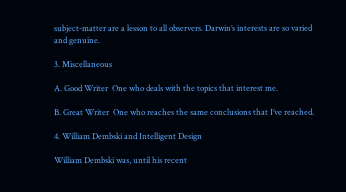subject-matter are a lesson to all observers. Darwin’s interests are so varied and genuine.

3. Miscellaneous

A. Good Writer  One who deals with the topics that interest me.

B. Great Writer  One who reaches the same conclusions that I’ve reached.

4. William Dembski and Intelligent Design

William Dembski was, until his recent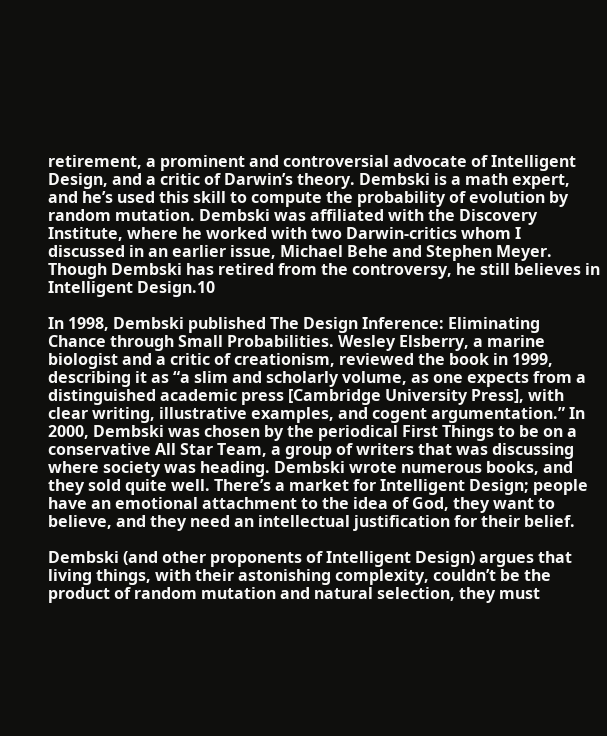retirement, a prominent and controversial advocate of Intelligent Design, and a critic of Darwin’s theory. Dembski is a math expert, and he’s used this skill to compute the probability of evolution by random mutation. Dembski was affiliated with the Discovery Institute, where he worked with two Darwin-critics whom I discussed in an earlier issue, Michael Behe and Stephen Meyer. Though Dembski has retired from the controversy, he still believes in Intelligent Design.10

In 1998, Dembski published The Design Inference: Eliminating Chance through Small Probabilities. Wesley Elsberry, a marine biologist and a critic of creationism, reviewed the book in 1999, describing it as “a slim and scholarly volume, as one expects from a distinguished academic press [Cambridge University Press], with clear writing, illustrative examples, and cogent argumentation.” In 2000, Dembski was chosen by the periodical First Things to be on a conservative All Star Team, a group of writers that was discussing where society was heading. Dembski wrote numerous books, and they sold quite well. There’s a market for Intelligent Design; people have an emotional attachment to the idea of God, they want to believe, and they need an intellectual justification for their belief.

Dembski (and other proponents of Intelligent Design) argues that living things, with their astonishing complexity, couldn’t be the product of random mutation and natural selection, they must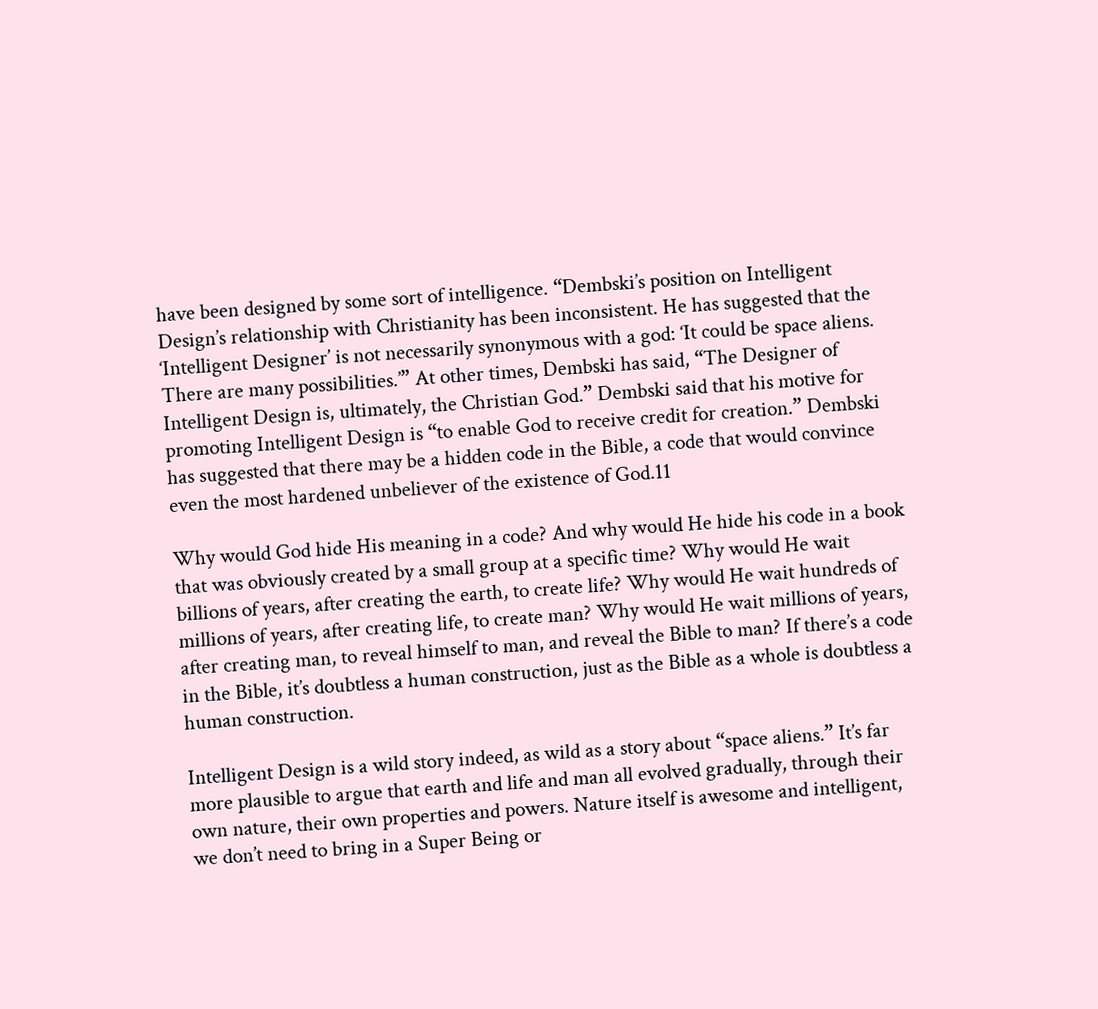have been designed by some sort of intelligence. “Dembski’s position on Intelligent Design’s relationship with Christianity has been inconsistent. He has suggested that the ‘Intelligent Designer’ is not necessarily synonymous with a god: ‘It could be space aliens. There are many possibilities.’” At other times, Dembski has said, “The Designer of Intelligent Design is, ultimately, the Christian God.” Dembski said that his motive for promoting Intelligent Design is “to enable God to receive credit for creation.” Dembski has suggested that there may be a hidden code in the Bible, a code that would convince even the most hardened unbeliever of the existence of God.11

Why would God hide His meaning in a code? And why would He hide his code in a book that was obviously created by a small group at a specific time? Why would He wait billions of years, after creating the earth, to create life? Why would He wait hundreds of millions of years, after creating life, to create man? Why would He wait millions of years, after creating man, to reveal himself to man, and reveal the Bible to man? If there’s a code in the Bible, it’s doubtless a human construction, just as the Bible as a whole is doubtless a human construction.

Intelligent Design is a wild story indeed, as wild as a story about “space aliens.” It’s far more plausible to argue that earth and life and man all evolved gradually, through their own nature, their own properties and powers. Nature itself is awesome and intelligent, we don’t need to bring in a Super Being or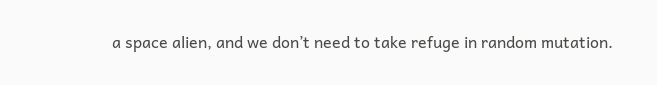a space alien, and we don’t need to take refuge in random mutation.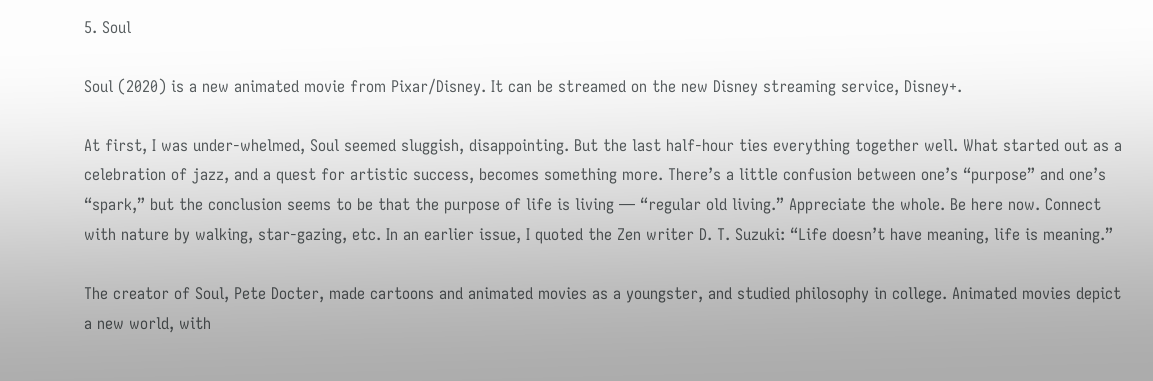5. Soul

Soul (2020) is a new animated movie from Pixar/Disney. It can be streamed on the new Disney streaming service, Disney+.

At first, I was under-whelmed, Soul seemed sluggish, disappointing. But the last half-hour ties everything together well. What started out as a celebration of jazz, and a quest for artistic success, becomes something more. There’s a little confusion between one’s “purpose” and one’s “spark,” but the conclusion seems to be that the purpose of life is living — “regular old living.” Appreciate the whole. Be here now. Connect with nature by walking, star-gazing, etc. In an earlier issue, I quoted the Zen writer D. T. Suzuki: “Life doesn’t have meaning, life is meaning.”

The creator of Soul, Pete Docter, made cartoons and animated movies as a youngster, and studied philosophy in college. Animated movies depict a new world, with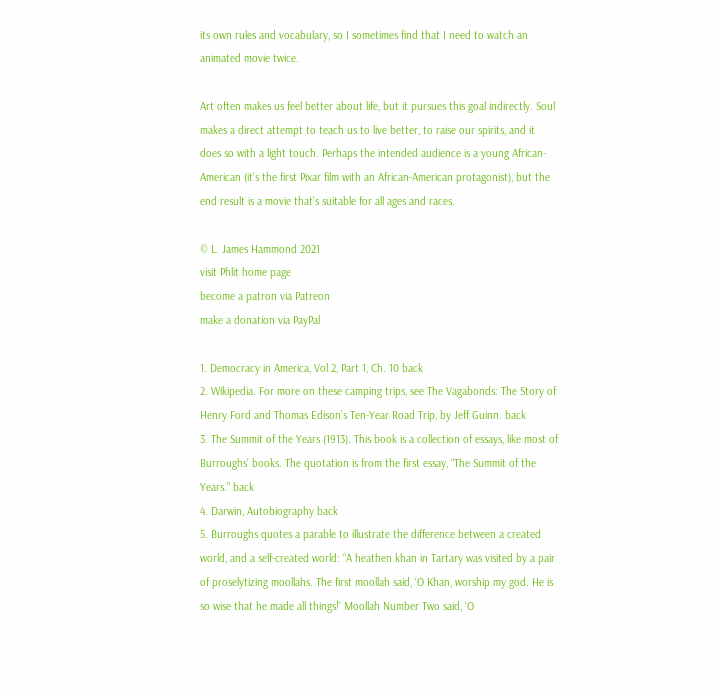its own rules and vocabulary, so I sometimes find that I need to watch an animated movie twice.

Art often makes us feel better about life, but it pursues this goal indirectly. Soul makes a direct attempt to teach us to live better, to raise our spirits, and it does so with a light touch. Perhaps the intended audience is a young African-American (it’s the first Pixar film with an African-American protagonist), but the end result is a movie that’s suitable for all ages and races.

© L. James Hammond 2021
visit Phlit home page
become a patron via Patreon
make a donation via PayPal

1. Democracy in America, Vol 2, Part 1, Ch. 10 back
2. Wikipedia. For more on these camping trips, see The Vagabonds: The Story of Henry Ford and Thomas Edison’s Ten-Year Road Trip, by Jeff Guinn. back
3. The Summit of the Years (1913). This book is a collection of essays, like most of Burroughs’ books. The quotation is from the first essay, “The Summit of the Years.” back
4. Darwin, Autobiography back
5. Burroughs quotes a parable to illustrate the difference between a created world, and a self-created world: “A heathen khan in Tartary was visited by a pair of proselytizing moollahs. The first moollah said, ‘O Khan, worship my god. He is so wise that he made all things!’ Moollah Number Two said, ‘O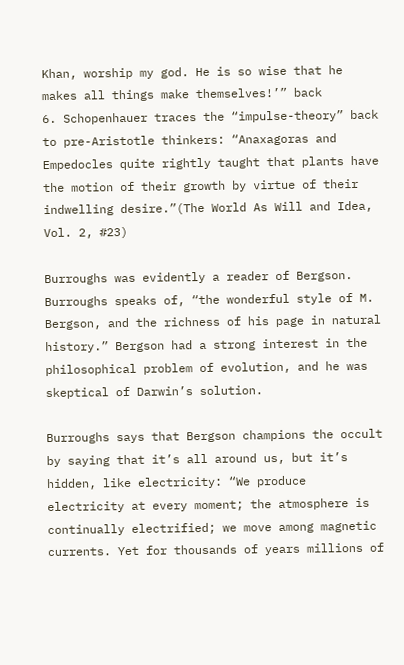Khan, worship my god. He is so wise that he makes all things make themselves!’” back
6. Schopenhauer traces the “impulse-theory” back to pre-Aristotle thinkers: “Anaxagoras and Empedocles quite rightly taught that plants have the motion of their growth by virtue of their indwelling desire.”(The World As Will and Idea, Vol. 2, #23)

Burroughs was evidently a reader of Bergson. Burroughs speaks of, “the wonderful style of M. Bergson, and the richness of his page in natural history.” Bergson had a strong interest in the philosophical problem of evolution, and he was skeptical of Darwin’s solution.

Burroughs says that Bergson champions the occult by saying that it’s all around us, but it’s hidden, like electricity: “We produce electricity at every moment; the atmosphere is continually electrified; we move among magnetic currents. Yet for thousands of years millions of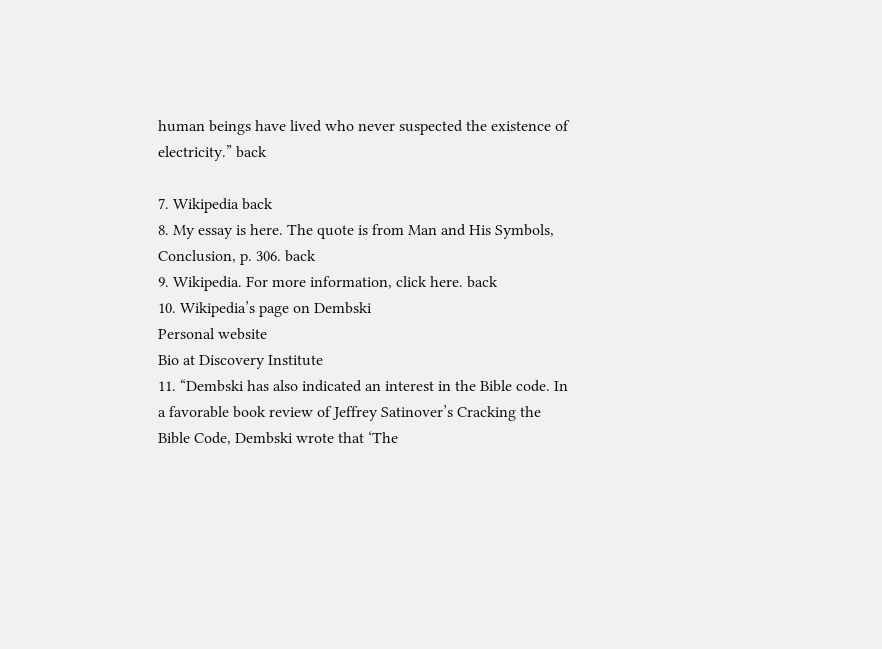human beings have lived who never suspected the existence of electricity.” back

7. Wikipedia back
8. My essay is here. The quote is from Man and His Symbols, Conclusion, p. 306. back
9. Wikipedia. For more information, click here. back
10. Wikipedia’s page on Dembski
Personal website
Bio at Discovery Institute
11. “Dembski has also indicated an interest in the Bible code. In a favorable book review of Jeffrey Satinover’s Cracking the Bible Code, Dembski wrote that ‘The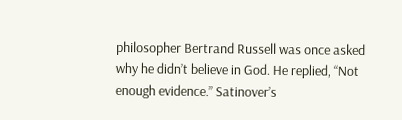philosopher Bertrand Russell was once asked why he didn’t believe in God. He replied, “Not enough evidence.” Satinover’s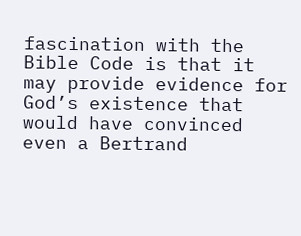fascination with the Bible Code is that it may provide evidence for God’s existence that would have convinced even a Bertrand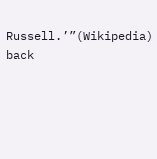Russell.’”(Wikipedia) back